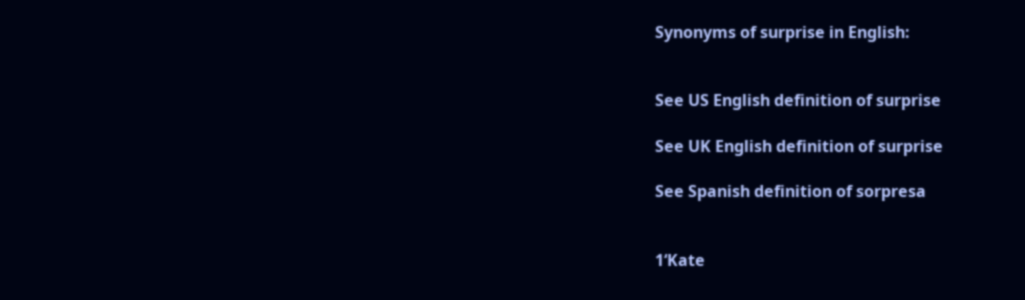Synonyms of surprise in English:


See US English definition of surprise

See UK English definition of surprise

See Spanish definition of sorpresa


1‘Kate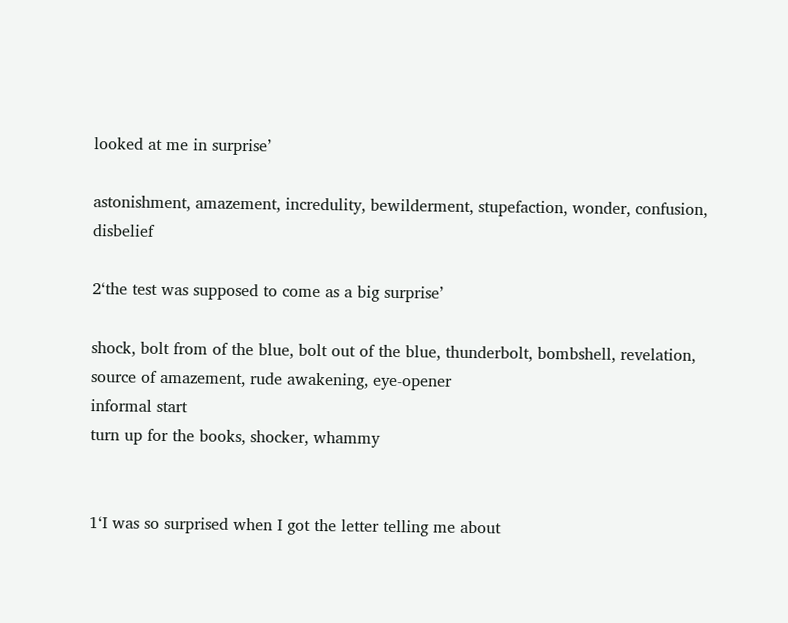looked at me in surprise’

astonishment, amazement, incredulity, bewilderment, stupefaction, wonder, confusion, disbelief

2‘the test was supposed to come as a big surprise’

shock, bolt from of the blue, bolt out of the blue, thunderbolt, bombshell, revelation, source of amazement, rude awakening, eye-opener
informal start
turn up for the books, shocker, whammy


1‘I was so surprised when I got the letter telling me about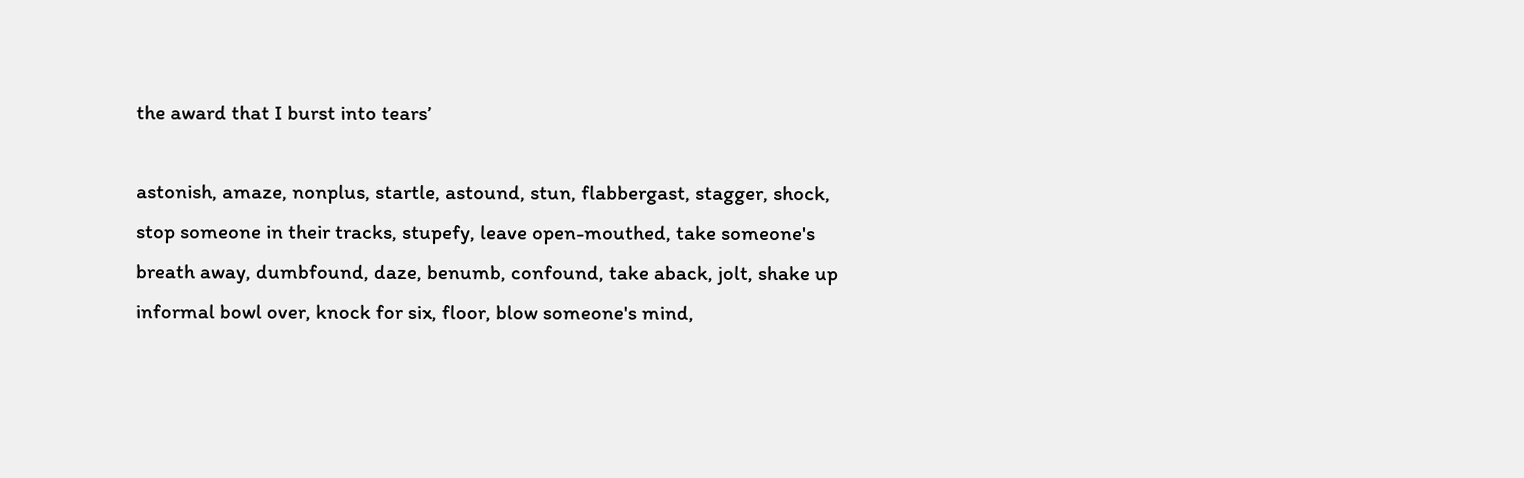the award that I burst into tears’

astonish, amaze, nonplus, startle, astound, stun, flabbergast, stagger, shock, stop someone in their tracks, stupefy, leave open-mouthed, take someone's breath away, dumbfound, daze, benumb, confound, take aback, jolt, shake up
informal bowl over, knock for six, floor, blow someone's mind,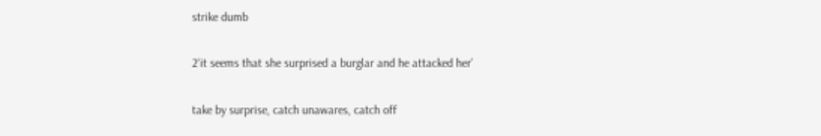strike dumb

2‘it seems that she surprised a burglar and he attacked her’

take by surprise, catch unawares, catch off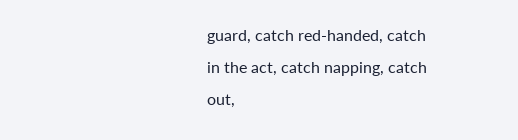guard, catch red-handed, catch in the act, catch napping, catch out,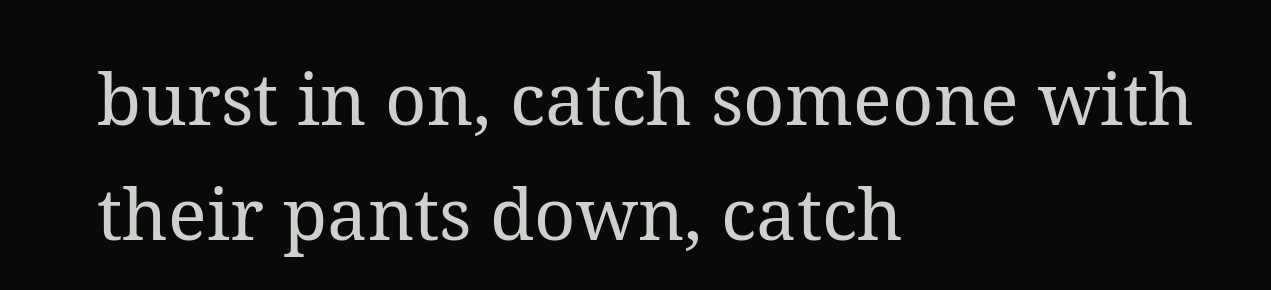burst in on, catch someone with their pants down, catch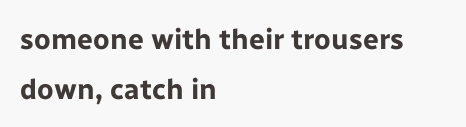someone with their trousers down, catch in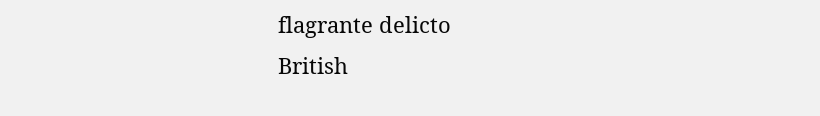flagrante delicto
British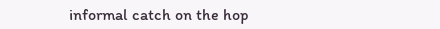informal catch on the hop